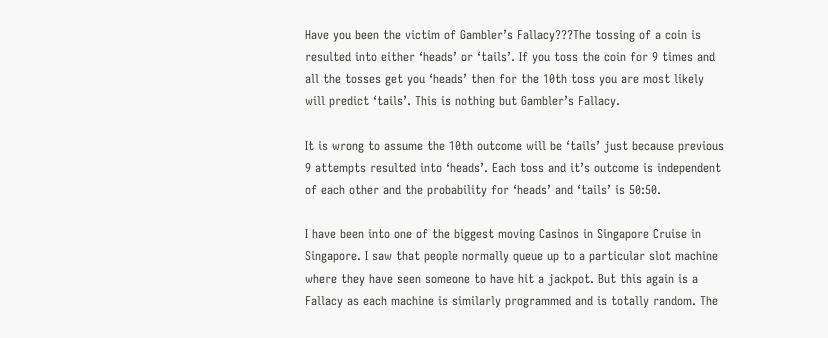Have you been the victim of Gambler’s Fallacy???The tossing of a coin is resulted into either ‘heads’ or ‘tails’. If you toss the coin for 9 times and all the tosses get you ‘heads’ then for the 10th toss you are most likely will predict ‘tails’. This is nothing but Gambler’s Fallacy.

It is wrong to assume the 10th outcome will be ‘tails’ just because previous 9 attempts resulted into ‘heads’. Each toss and it’s outcome is independent of each other and the probability for ‘heads’ and ‘tails’ is 50:50.

I have been into one of the biggest moving Casinos in Singapore Cruise in Singapore. I saw that people normally queue up to a particular slot machine where they have seen someone to have hit a jackpot. But this again is a Fallacy as each machine is similarly programmed and is totally random. The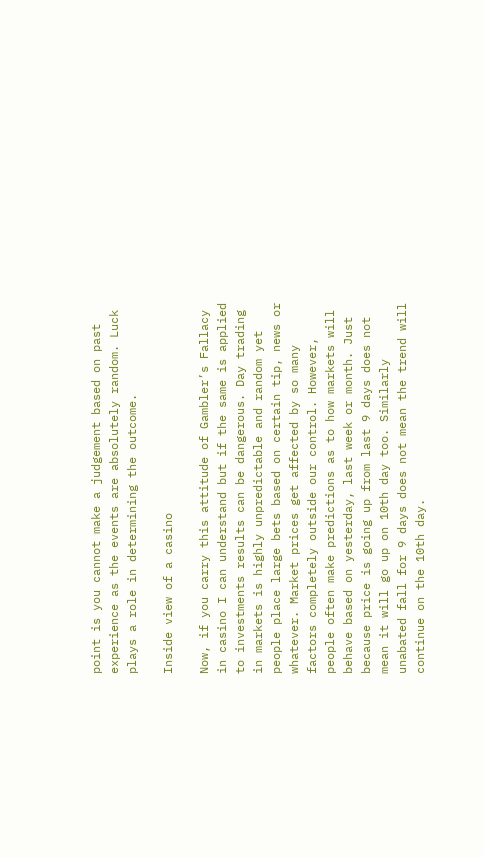point is you cannot make a judgement based on past experience as the events are absolutely random. Luck plays a role in determining the outcome.

Inside view of a casino

Now, if you carry this attitude of Gambler’s Fallacy in casino I can understand but if the same is applied to investments results can be dangerous. Day trading in markets is highly unpredictable and random yet people place large bets based on certain tip, news or whatever. Market prices get affected by so many factors completely outside our control. However, people often make predictions as to how markets will behave based on yesterday, last week or month. Just because price is going up from last 9 days does not mean it will go up on 10th day too. Similarly unabated fall for 9 days does not mean the trend will continue on the 10th day.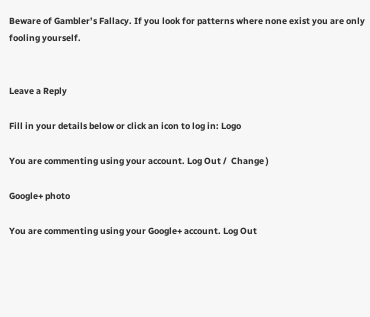Beware of Gambler’s Fallacy. If you look for patterns where none exist you are only fooling yourself.


Leave a Reply

Fill in your details below or click an icon to log in: Logo

You are commenting using your account. Log Out /  Change )

Google+ photo

You are commenting using your Google+ account. Log Out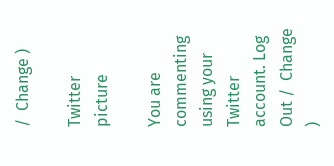/  Change )

Twitter picture

You are commenting using your Twitter account. Log Out /  Change )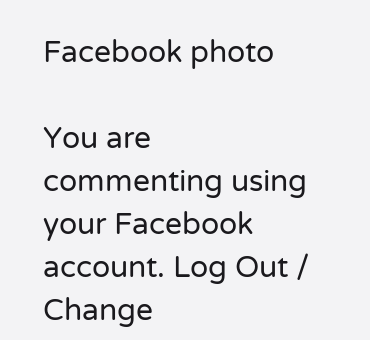Facebook photo

You are commenting using your Facebook account. Log Out /  Change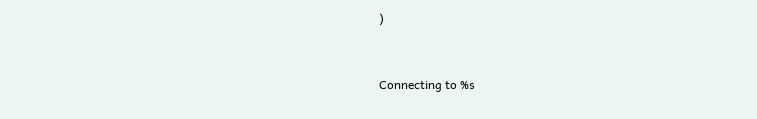)


Connecting to %s